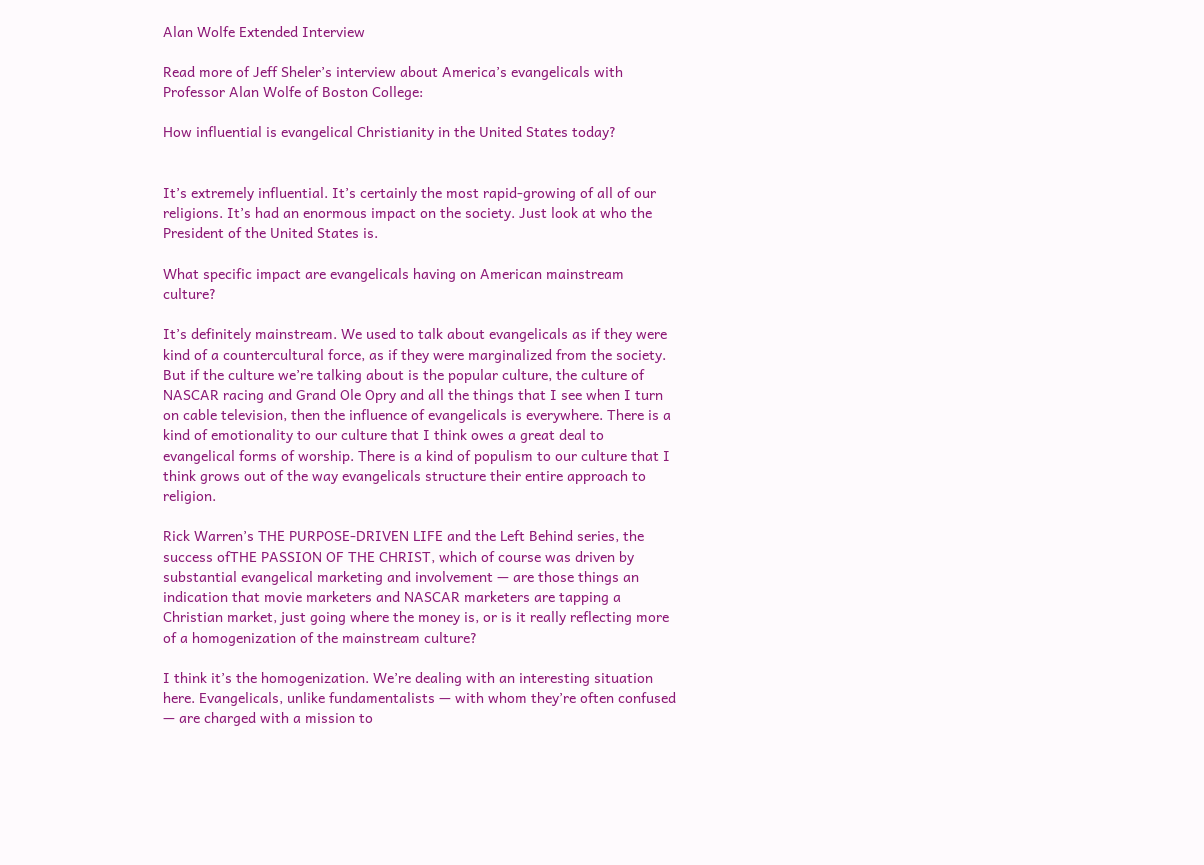Alan Wolfe Extended Interview

Read more of Jeff Sheler’s interview about America’s evangelicals with Professor Alan Wolfe of Boston College:

How influential is evangelical Christianity in the United States today?


It’s extremely influential. It’s certainly the most rapid-growing of all of our religions. It’s had an enormous impact on the society. Just look at who the President of the United States is.

What specific impact are evangelicals having on American mainstream culture?

It’s definitely mainstream. We used to talk about evangelicals as if they were kind of a countercultural force, as if they were marginalized from the society. But if the culture we’re talking about is the popular culture, the culture of NASCAR racing and Grand Ole Opry and all the things that I see when I turn on cable television, then the influence of evangelicals is everywhere. There is a kind of emotionality to our culture that I think owes a great deal to evangelical forms of worship. There is a kind of populism to our culture that I think grows out of the way evangelicals structure their entire approach to religion.

Rick Warren’s THE PURPOSE-DRIVEN LIFE and the Left Behind series, the success ofTHE PASSION OF THE CHRIST, which of course was driven by substantial evangelical marketing and involvement — are those things an indication that movie marketers and NASCAR marketers are tapping a Christian market, just going where the money is, or is it really reflecting more of a homogenization of the mainstream culture?

I think it’s the homogenization. We’re dealing with an interesting situation here. Evangelicals, unlike fundamentalists — with whom they’re often confused — are charged with a mission to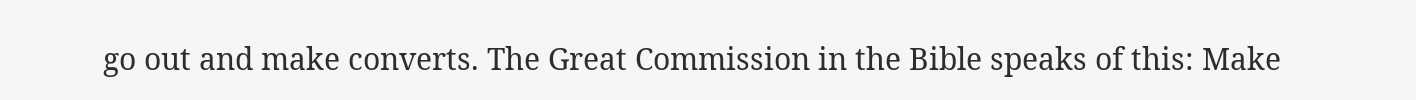go out and make converts. The Great Commission in the Bible speaks of this: Make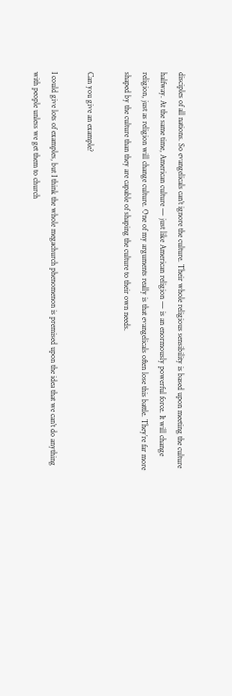disciples of all nations. So evangelicals can’t ignore the culture. Their whole religious sensibility is based upon meeting the culture halfway. At the same time, American culture — just like American religion — is an enormously powerful force. It will change religion, just as religion will change culture. One of my arguments really is that evangelicals often lose this battle. They’re far more shaped by the culture than they are capable of shaping the culture to their own needs.

Can you give an example?

I could give lots of examples, but I think the whole megachurch phenomenon is premised upon the idea that we can’t do anything with people unless we get them to church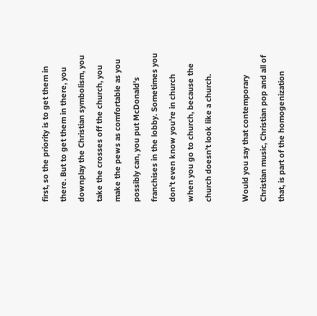first, so the priority is to get them in there. But to get them in there, you downplay the Christian symbolism, you take the crosses off the church, you make the pews as comfortable as you possibly can, you put McDonald’s franchises in the lobby. Sometimes you don’t even know you’re in church when you go to church, because the church doesn’t look like a church.

Would you say that contemporary Christian music, Christian pop and all of that, is part of the homogenization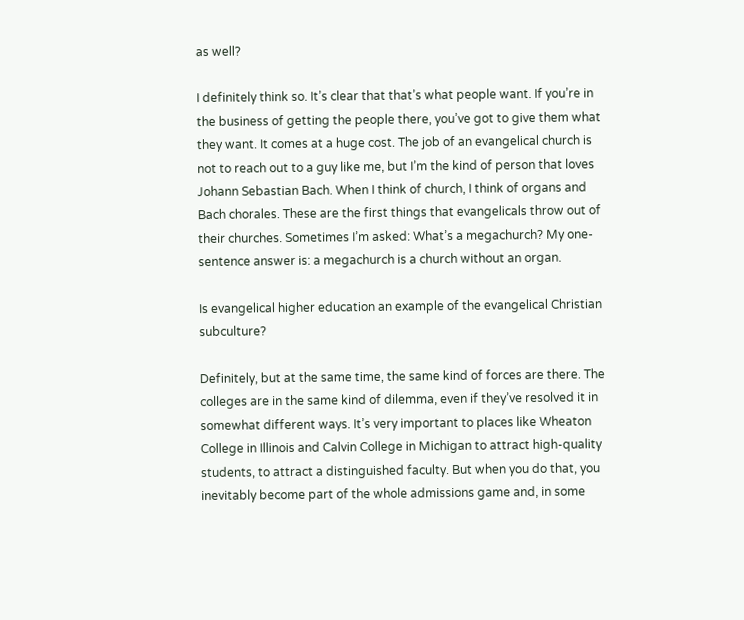as well?

I definitely think so. It’s clear that that’s what people want. If you’re in the business of getting the people there, you’ve got to give them what they want. It comes at a huge cost. The job of an evangelical church is not to reach out to a guy like me, but I’m the kind of person that loves Johann Sebastian Bach. When I think of church, I think of organs and Bach chorales. These are the first things that evangelicals throw out of their churches. Sometimes I’m asked: What’s a megachurch? My one-sentence answer is: a megachurch is a church without an organ.

Is evangelical higher education an example of the evangelical Christian subculture?

Definitely, but at the same time, the same kind of forces are there. The colleges are in the same kind of dilemma, even if they’ve resolved it in somewhat different ways. It’s very important to places like Wheaton College in Illinois and Calvin College in Michigan to attract high-quality students, to attract a distinguished faculty. But when you do that, you inevitably become part of the whole admissions game and, in some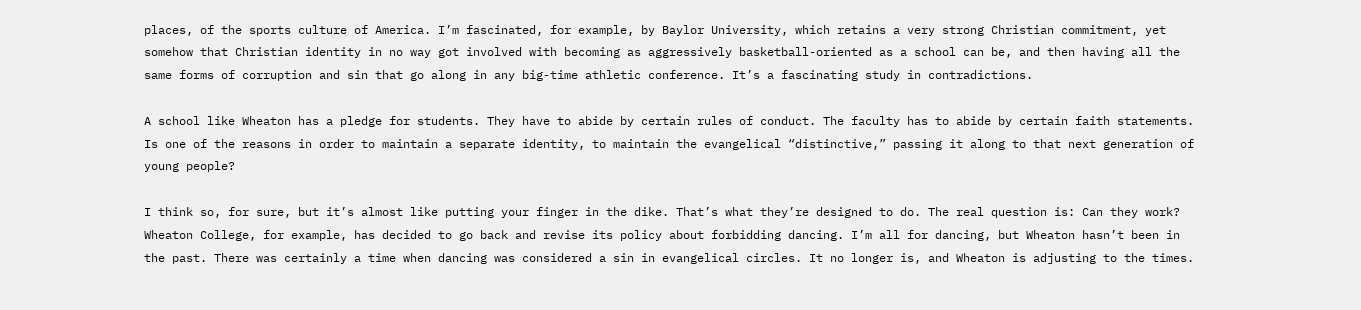places, of the sports culture of America. I’m fascinated, for example, by Baylor University, which retains a very strong Christian commitment, yet somehow that Christian identity in no way got involved with becoming as aggressively basketball-oriented as a school can be, and then having all the same forms of corruption and sin that go along in any big-time athletic conference. It’s a fascinating study in contradictions.

A school like Wheaton has a pledge for students. They have to abide by certain rules of conduct. The faculty has to abide by certain faith statements. Is one of the reasons in order to maintain a separate identity, to maintain the evangelical “distinctive,” passing it along to that next generation of young people?

I think so, for sure, but it’s almost like putting your finger in the dike. That’s what they’re designed to do. The real question is: Can they work? Wheaton College, for example, has decided to go back and revise its policy about forbidding dancing. I’m all for dancing, but Wheaton hasn’t been in the past. There was certainly a time when dancing was considered a sin in evangelical circles. It no longer is, and Wheaton is adjusting to the times.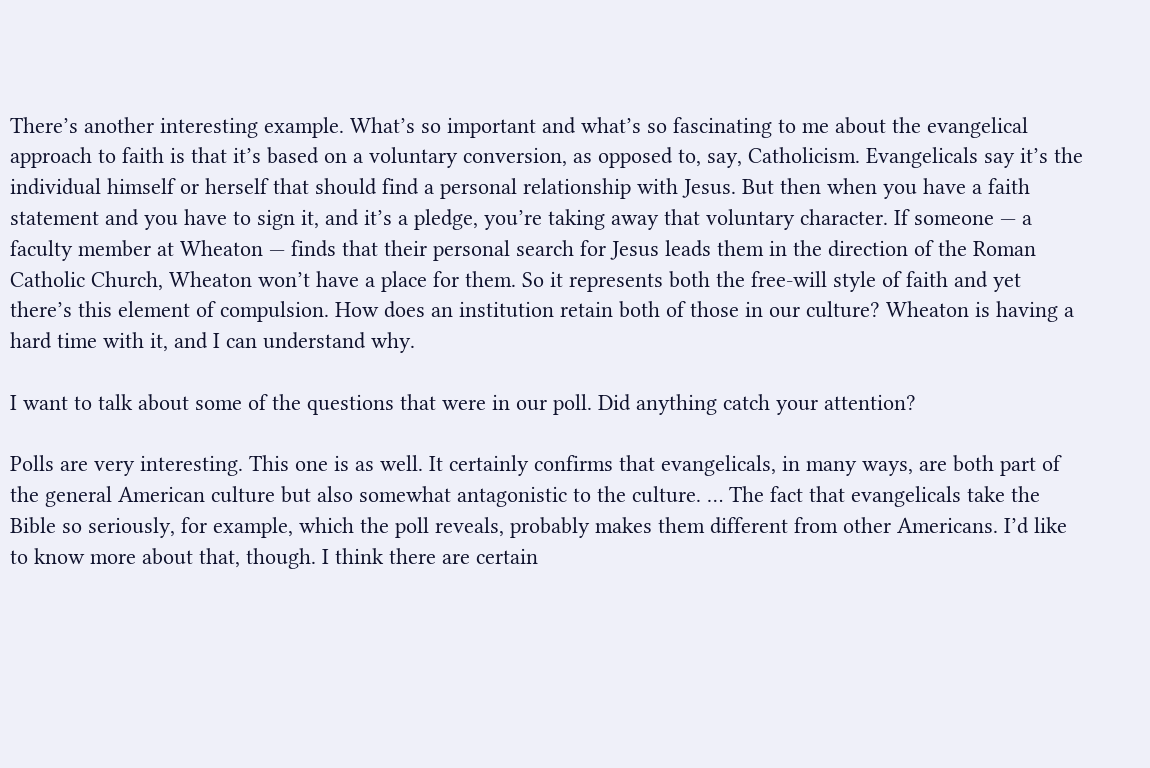There’s another interesting example. What’s so important and what’s so fascinating to me about the evangelical approach to faith is that it’s based on a voluntary conversion, as opposed to, say, Catholicism. Evangelicals say it’s the individual himself or herself that should find a personal relationship with Jesus. But then when you have a faith statement and you have to sign it, and it’s a pledge, you’re taking away that voluntary character. If someone — a faculty member at Wheaton — finds that their personal search for Jesus leads them in the direction of the Roman Catholic Church, Wheaton won’t have a place for them. So it represents both the free-will style of faith and yet there’s this element of compulsion. How does an institution retain both of those in our culture? Wheaton is having a hard time with it, and I can understand why.

I want to talk about some of the questions that were in our poll. Did anything catch your attention?

Polls are very interesting. This one is as well. It certainly confirms that evangelicals, in many ways, are both part of the general American culture but also somewhat antagonistic to the culture. … The fact that evangelicals take the Bible so seriously, for example, which the poll reveals, probably makes them different from other Americans. I’d like to know more about that, though. I think there are certain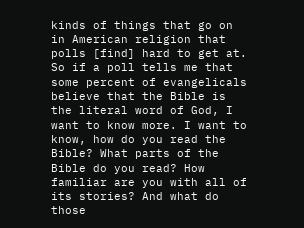kinds of things that go on in American religion that polls [find] hard to get at. So if a poll tells me that some percent of evangelicals believe that the Bible is the literal word of God, I want to know more. I want to know, how do you read the Bible? What parts of the Bible do you read? How familiar are you with all of its stories? And what do those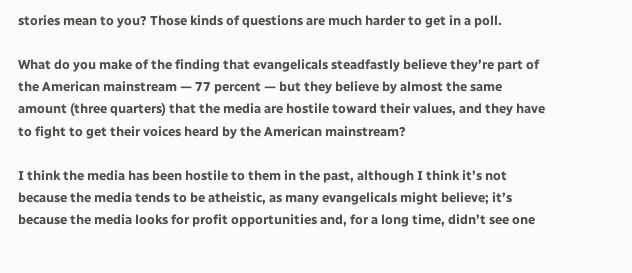stories mean to you? Those kinds of questions are much harder to get in a poll.

What do you make of the finding that evangelicals steadfastly believe they’re part of the American mainstream — 77 percent — but they believe by almost the same amount (three quarters) that the media are hostile toward their values, and they have to fight to get their voices heard by the American mainstream?

I think the media has been hostile to them in the past, although I think it’s not because the media tends to be atheistic, as many evangelicals might believe; it’s because the media looks for profit opportunities and, for a long time, didn’t see one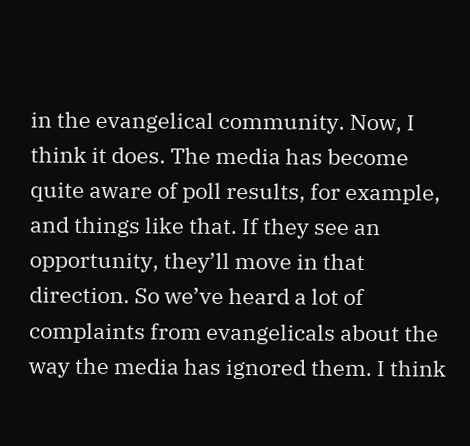in the evangelical community. Now, I think it does. The media has become quite aware of poll results, for example, and things like that. If they see an opportunity, they’ll move in that direction. So we’ve heard a lot of complaints from evangelicals about the way the media has ignored them. I think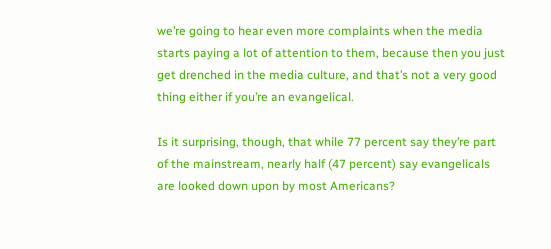we’re going to hear even more complaints when the media starts paying a lot of attention to them, because then you just get drenched in the media culture, and that’s not a very good thing either if you’re an evangelical.

Is it surprising, though, that while 77 percent say they’re part of the mainstream, nearly half (47 percent) say evangelicals are looked down upon by most Americans?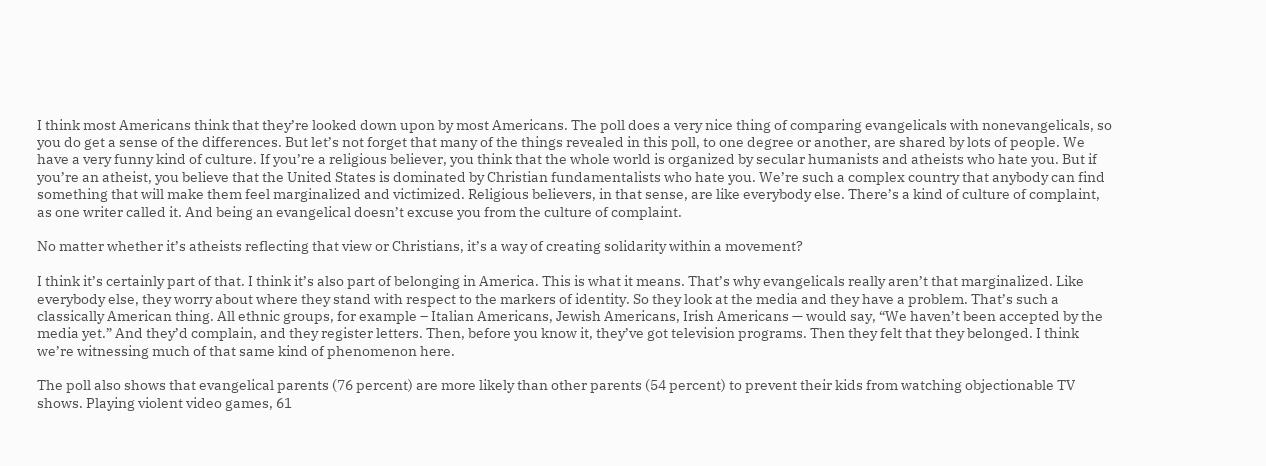I think most Americans think that they’re looked down upon by most Americans. The poll does a very nice thing of comparing evangelicals with nonevangelicals, so you do get a sense of the differences. But let’s not forget that many of the things revealed in this poll, to one degree or another, are shared by lots of people. We have a very funny kind of culture. If you’re a religious believer, you think that the whole world is organized by secular humanists and atheists who hate you. But if you’re an atheist, you believe that the United States is dominated by Christian fundamentalists who hate you. We’re such a complex country that anybody can find something that will make them feel marginalized and victimized. Religious believers, in that sense, are like everybody else. There’s a kind of culture of complaint, as one writer called it. And being an evangelical doesn’t excuse you from the culture of complaint.

No matter whether it’s atheists reflecting that view or Christians, it’s a way of creating solidarity within a movement?

I think it’s certainly part of that. I think it’s also part of belonging in America. This is what it means. That’s why evangelicals really aren’t that marginalized. Like everybody else, they worry about where they stand with respect to the markers of identity. So they look at the media and they have a problem. That’s such a classically American thing. All ethnic groups, for example – Italian Americans, Jewish Americans, Irish Americans — would say, “We haven’t been accepted by the media yet.” And they’d complain, and they register letters. Then, before you know it, they’ve got television programs. Then they felt that they belonged. I think we’re witnessing much of that same kind of phenomenon here.

The poll also shows that evangelical parents (76 percent) are more likely than other parents (54 percent) to prevent their kids from watching objectionable TV shows. Playing violent video games, 61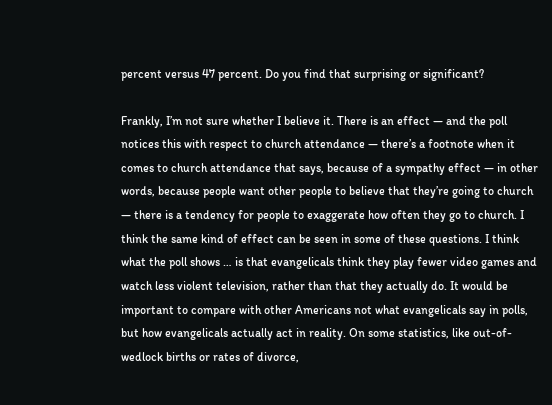percent versus 47 percent. Do you find that surprising or significant?

Frankly, I’m not sure whether I believe it. There is an effect — and the poll notices this with respect to church attendance — there’s a footnote when it comes to church attendance that says, because of a sympathy effect — in other words, because people want other people to believe that they’re going to church — there is a tendency for people to exaggerate how often they go to church. I think the same kind of effect can be seen in some of these questions. I think what the poll shows … is that evangelicals think they play fewer video games and watch less violent television, rather than that they actually do. It would be important to compare with other Americans not what evangelicals say in polls, but how evangelicals actually act in reality. On some statistics, like out-of-wedlock births or rates of divorce,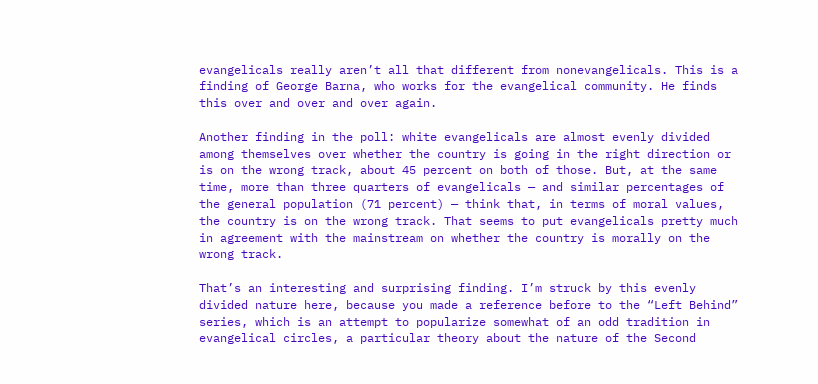evangelicals really aren’t all that different from nonevangelicals. This is a finding of George Barna, who works for the evangelical community. He finds this over and over and over again.

Another finding in the poll: white evangelicals are almost evenly divided among themselves over whether the country is going in the right direction or is on the wrong track, about 45 percent on both of those. But, at the same time, more than three quarters of evangelicals — and similar percentages of the general population (71 percent) — think that, in terms of moral values, the country is on the wrong track. That seems to put evangelicals pretty much in agreement with the mainstream on whether the country is morally on the wrong track.

That’s an interesting and surprising finding. I’m struck by this evenly divided nature here, because you made a reference before to the “Left Behind” series, which is an attempt to popularize somewhat of an odd tradition in evangelical circles, a particular theory about the nature of the Second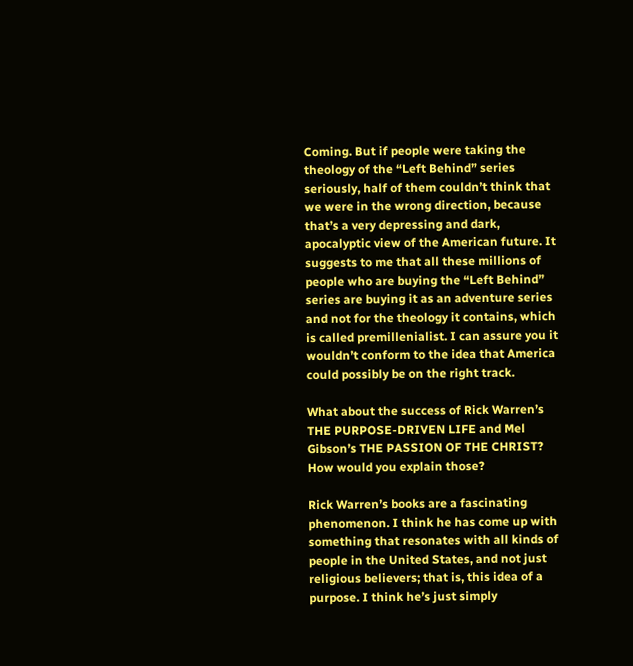Coming. But if people were taking the theology of the “Left Behind” series seriously, half of them couldn’t think that we were in the wrong direction, because that’s a very depressing and dark, apocalyptic view of the American future. It suggests to me that all these millions of people who are buying the “Left Behind” series are buying it as an adventure series and not for the theology it contains, which is called premillenialist. I can assure you it wouldn’t conform to the idea that America could possibly be on the right track.

What about the success of Rick Warren’s THE PURPOSE-DRIVEN LIFE and Mel Gibson’s THE PASSION OF THE CHRIST? How would you explain those?

Rick Warren’s books are a fascinating phenomenon. I think he has come up with something that resonates with all kinds of people in the United States, and not just religious believers; that is, this idea of a purpose. I think he’s just simply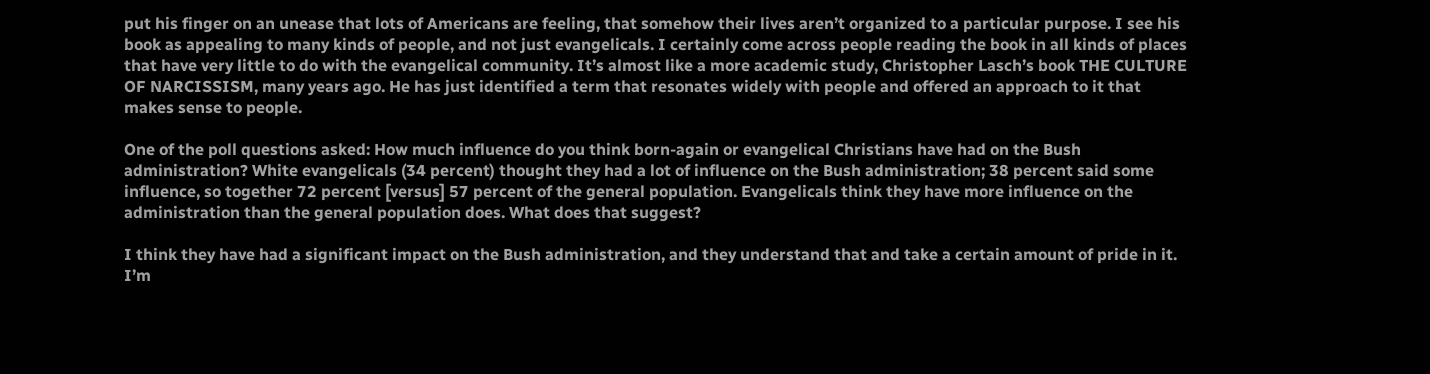put his finger on an unease that lots of Americans are feeling, that somehow their lives aren’t organized to a particular purpose. I see his book as appealing to many kinds of people, and not just evangelicals. I certainly come across people reading the book in all kinds of places that have very little to do with the evangelical community. It’s almost like a more academic study, Christopher Lasch’s book THE CULTURE OF NARCISSISM, many years ago. He has just identified a term that resonates widely with people and offered an approach to it that makes sense to people.

One of the poll questions asked: How much influence do you think born-again or evangelical Christians have had on the Bush administration? White evangelicals (34 percent) thought they had a lot of influence on the Bush administration; 38 percent said some influence, so together 72 percent [versus] 57 percent of the general population. Evangelicals think they have more influence on the administration than the general population does. What does that suggest?

I think they have had a significant impact on the Bush administration, and they understand that and take a certain amount of pride in it. I’m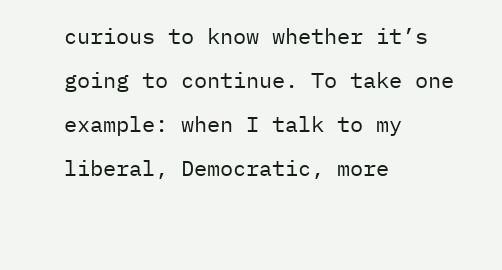curious to know whether it’s going to continue. To take one example: when I talk to my liberal, Democratic, more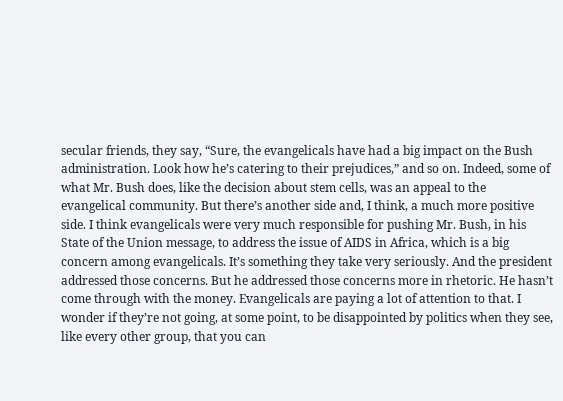secular friends, they say, “Sure, the evangelicals have had a big impact on the Bush administration. Look how he’s catering to their prejudices,” and so on. Indeed, some of what Mr. Bush does, like the decision about stem cells, was an appeal to the evangelical community. But there’s another side and, I think, a much more positive side. I think evangelicals were very much responsible for pushing Mr. Bush, in his State of the Union message, to address the issue of AIDS in Africa, which is a big concern among evangelicals. It’s something they take very seriously. And the president addressed those concerns. But he addressed those concerns more in rhetoric. He hasn’t come through with the money. Evangelicals are paying a lot of attention to that. I wonder if they’re not going, at some point, to be disappointed by politics when they see, like every other group, that you can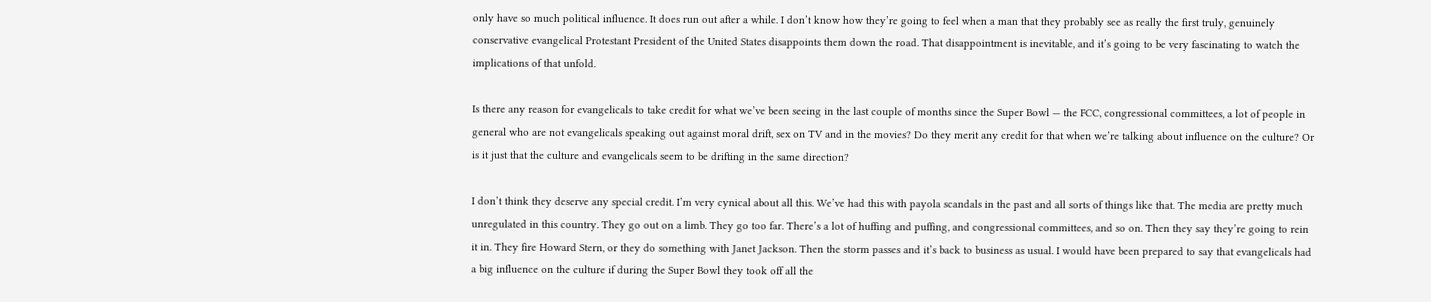only have so much political influence. It does run out after a while. I don’t know how they’re going to feel when a man that they probably see as really the first truly, genuinely conservative evangelical Protestant President of the United States disappoints them down the road. That disappointment is inevitable, and it’s going to be very fascinating to watch the implications of that unfold.

Is there any reason for evangelicals to take credit for what we’ve been seeing in the last couple of months since the Super Bowl — the FCC, congressional committees, a lot of people in general who are not evangelicals speaking out against moral drift, sex on TV and in the movies? Do they merit any credit for that when we’re talking about influence on the culture? Or is it just that the culture and evangelicals seem to be drifting in the same direction?

I don’t think they deserve any special credit. I’m very cynical about all this. We’ve had this with payola scandals in the past and all sorts of things like that. The media are pretty much unregulated in this country. They go out on a limb. They go too far. There’s a lot of huffing and puffing, and congressional committees, and so on. Then they say they’re going to rein it in. They fire Howard Stern, or they do something with Janet Jackson. Then the storm passes and it’s back to business as usual. I would have been prepared to say that evangelicals had a big influence on the culture if during the Super Bowl they took off all the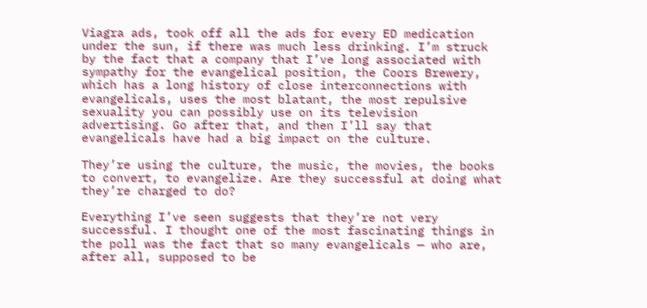Viagra ads, took off all the ads for every ED medication under the sun, if there was much less drinking. I’m struck by the fact that a company that I’ve long associated with sympathy for the evangelical position, the Coors Brewery, which has a long history of close interconnections with evangelicals, uses the most blatant, the most repulsive sexuality you can possibly use on its television advertising. Go after that, and then I’ll say that evangelicals have had a big impact on the culture.

They’re using the culture, the music, the movies, the books to convert, to evangelize. Are they successful at doing what they’re charged to do?

Everything I’ve seen suggests that they’re not very successful. I thought one of the most fascinating things in the poll was the fact that so many evangelicals — who are, after all, supposed to be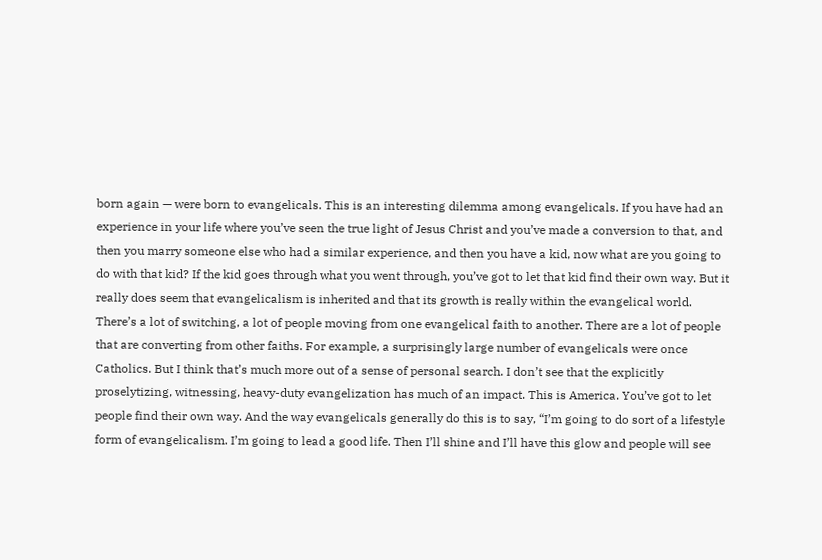born again — were born to evangelicals. This is an interesting dilemma among evangelicals. If you have had an experience in your life where you’ve seen the true light of Jesus Christ and you’ve made a conversion to that, and then you marry someone else who had a similar experience, and then you have a kid, now what are you going to do with that kid? If the kid goes through what you went through, you’ve got to let that kid find their own way. But it really does seem that evangelicalism is inherited and that its growth is really within the evangelical world. There’s a lot of switching, a lot of people moving from one evangelical faith to another. There are a lot of people that are converting from other faiths. For example, a surprisingly large number of evangelicals were once Catholics. But I think that’s much more out of a sense of personal search. I don’t see that the explicitly proselytizing, witnessing, heavy-duty evangelization has much of an impact. This is America. You’ve got to let people find their own way. And the way evangelicals generally do this is to say, “I’m going to do sort of a lifestyle form of evangelicalism. I’m going to lead a good life. Then I’ll shine and I’ll have this glow and people will see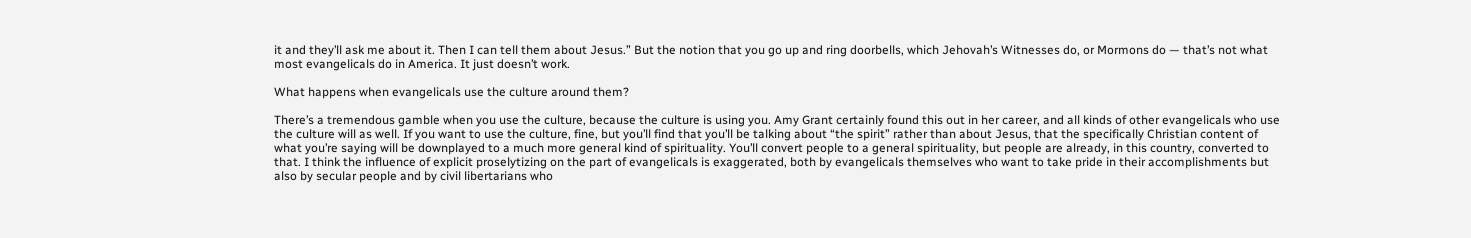it and they’ll ask me about it. Then I can tell them about Jesus.” But the notion that you go up and ring doorbells, which Jehovah’s Witnesses do, or Mormons do — that’s not what most evangelicals do in America. It just doesn’t work.

What happens when evangelicals use the culture around them?

There’s a tremendous gamble when you use the culture, because the culture is using you. Amy Grant certainly found this out in her career, and all kinds of other evangelicals who use the culture will as well. If you want to use the culture, fine, but you’ll find that you’ll be talking about “the spirit” rather than about Jesus, that the specifically Christian content of what you’re saying will be downplayed to a much more general kind of spirituality. You’ll convert people to a general spirituality, but people are already, in this country, converted to that. I think the influence of explicit proselytizing on the part of evangelicals is exaggerated, both by evangelicals themselves who want to take pride in their accomplishments but also by secular people and by civil libertarians who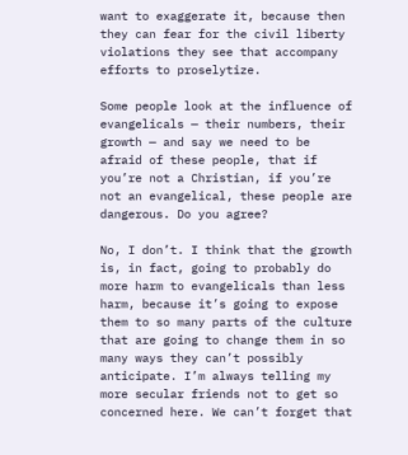want to exaggerate it, because then they can fear for the civil liberty violations they see that accompany efforts to proselytize.

Some people look at the influence of evangelicals — their numbers, their growth — and say we need to be afraid of these people, that if you’re not a Christian, if you’re not an evangelical, these people are dangerous. Do you agree?

No, I don’t. I think that the growth is, in fact, going to probably do more harm to evangelicals than less harm, because it’s going to expose them to so many parts of the culture that are going to change them in so many ways they can’t possibly anticipate. I’m always telling my more secular friends not to get so concerned here. We can’t forget that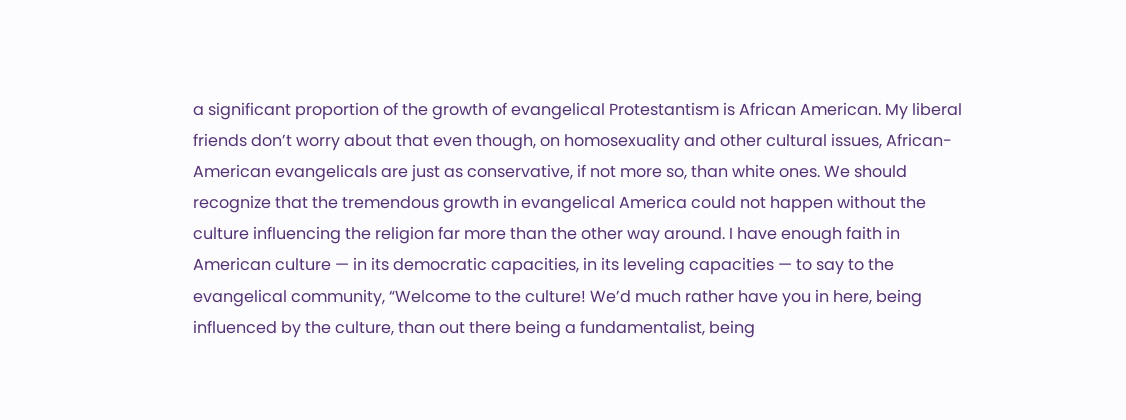a significant proportion of the growth of evangelical Protestantism is African American. My liberal friends don’t worry about that even though, on homosexuality and other cultural issues, African-American evangelicals are just as conservative, if not more so, than white ones. We should recognize that the tremendous growth in evangelical America could not happen without the culture influencing the religion far more than the other way around. I have enough faith in American culture — in its democratic capacities, in its leveling capacities — to say to the evangelical community, “Welcome to the culture! We’d much rather have you in here, being influenced by the culture, than out there being a fundamentalist, being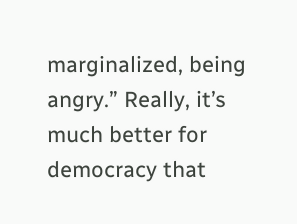marginalized, being angry.” Really, it’s much better for democracy that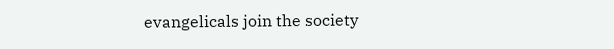evangelicals join the society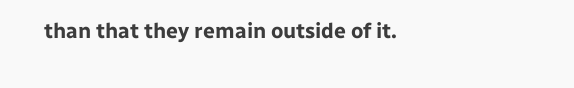than that they remain outside of it.